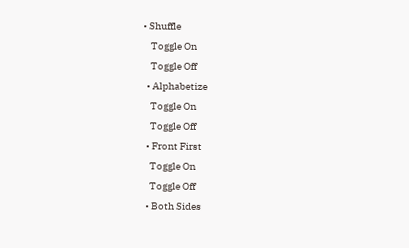• Shuffle
    Toggle On
    Toggle Off
  • Alphabetize
    Toggle On
    Toggle Off
  • Front First
    Toggle On
    Toggle Off
  • Both Sides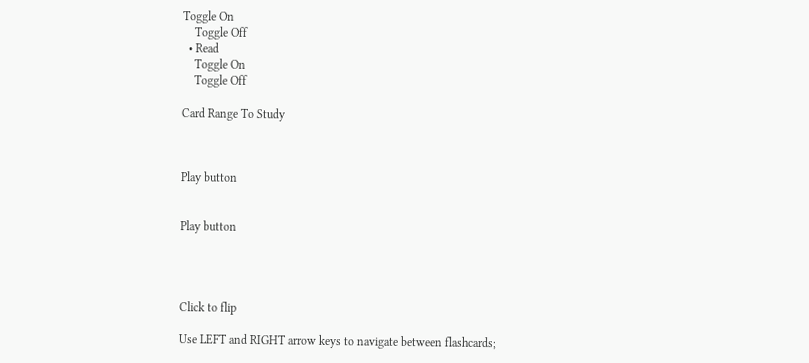Toggle On
    Toggle Off
  • Read
    Toggle On
    Toggle Off

Card Range To Study



Play button


Play button




Click to flip

Use LEFT and RIGHT arrow keys to navigate between flashcards;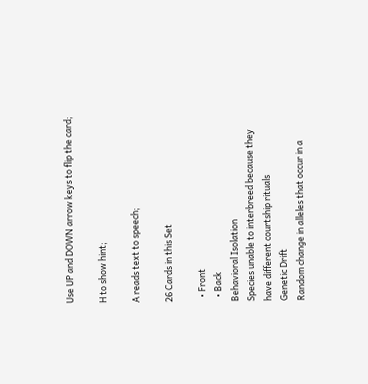Use UP and DOWN arrow keys to flip the card;

H to show hint;

A reads text to speech;

26 Cards in this Set

  • Front
  • Back
Behavioral Isolation
Species unable to interbreed because they have different courtship rituals
Genetic Drift
Random change in alleles that occur in a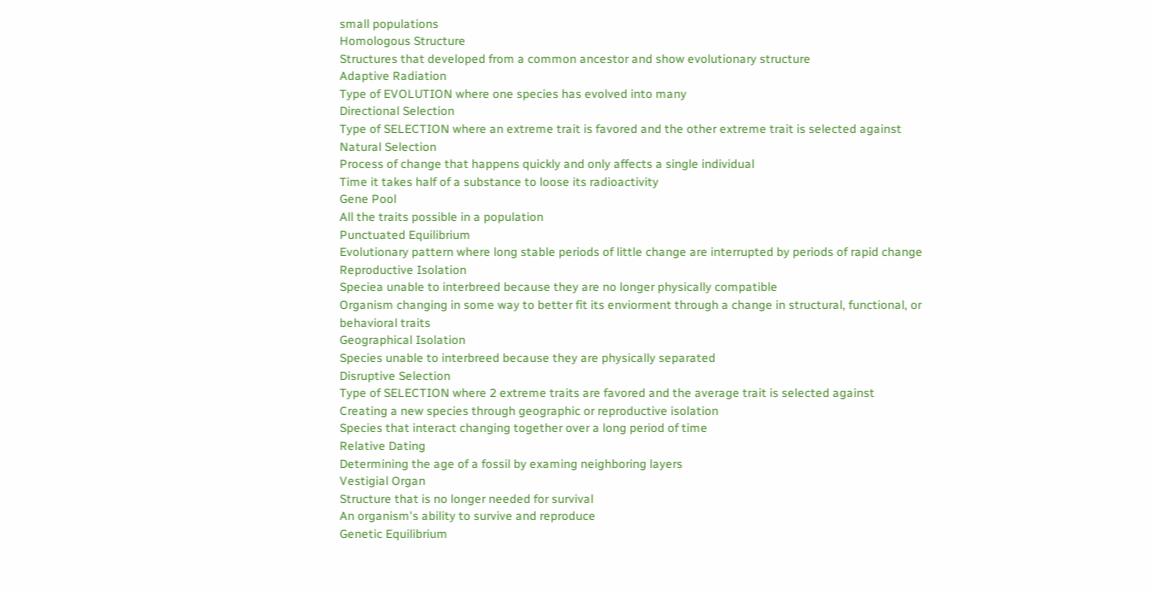small populations
Homologous Structure
Structures that developed from a common ancestor and show evolutionary structure
Adaptive Radiation
Type of EVOLUTION where one species has evolved into many
Directional Selection
Type of SELECTION where an extreme trait is favored and the other extreme trait is selected against
Natural Selection
Process of change that happens quickly and only affects a single individual
Time it takes half of a substance to loose its radioactivity
Gene Pool
All the traits possible in a population
Punctuated Equilibrium
Evolutionary pattern where long stable periods of little change are interrupted by periods of rapid change
Reproductive Isolation
Speciea unable to interbreed because they are no longer physically compatible
Organism changing in some way to better fit its enviorment through a change in structural, functional, or behavioral traits
Geographical Isolation
Species unable to interbreed because they are physically separated
Disruptive Selection
Type of SELECTION where 2 extreme traits are favored and the average trait is selected against
Creating a new species through geographic or reproductive isolation
Species that interact changing together over a long period of time
Relative Dating
Determining the age of a fossil by examing neighboring layers
Vestigial Organ
Structure that is no longer needed for survival
An organism's ability to survive and reproduce
Genetic Equilibrium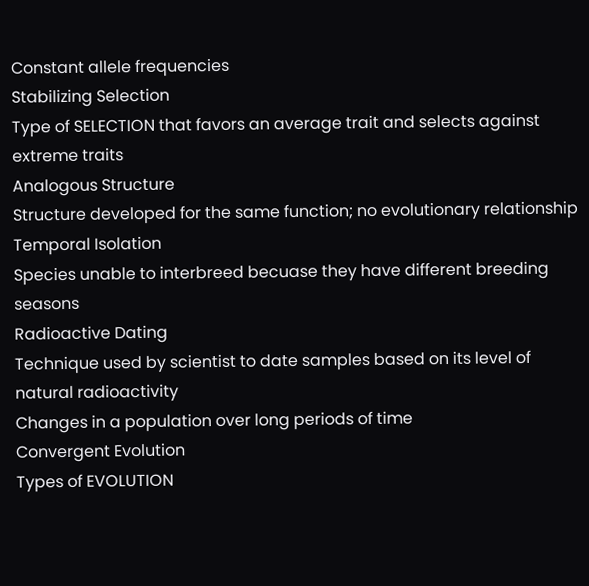Constant allele frequencies
Stabilizing Selection
Type of SELECTION that favors an average trait and selects against extreme traits
Analogous Structure
Structure developed for the same function; no evolutionary relationship
Temporal Isolation
Species unable to interbreed becuase they have different breeding seasons
Radioactive Dating
Technique used by scientist to date samples based on its level of natural radioactivity
Changes in a population over long periods of time
Convergent Evolution
Types of EVOLUTION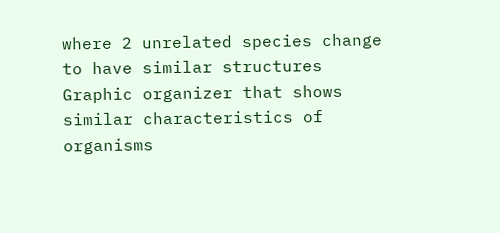where 2 unrelated species change to have similar structures
Graphic organizer that shows similar characteristics of organisms